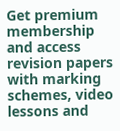Get premium membership and access revision papers with marking schemes, video lessons and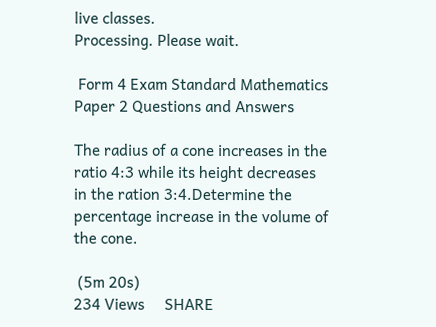live classes.
Processing. Please wait.

 Form 4 Exam Standard Mathematics Paper 2 Questions and Answers

The radius of a cone increases in the ratio 4:3 while its height decreases in the ration 3:4.Determine the percentage increase in the volume of the cone.

 (5m 20s)
234 Views     SHARE